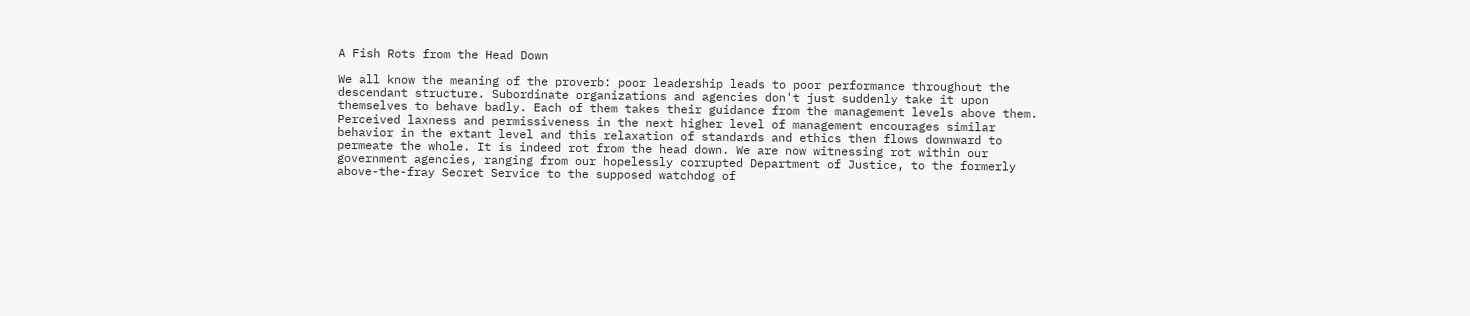A Fish Rots from the Head Down

We all know the meaning of the proverb: poor leadership leads to poor performance throughout the descendant structure. Subordinate organizations and agencies don't just suddenly take it upon themselves to behave badly. Each of them takes their guidance from the management levels above them. Perceived laxness and permissiveness in the next higher level of management encourages similar behavior in the extant level and this relaxation of standards and ethics then flows downward to permeate the whole. It is indeed rot from the head down. We are now witnessing rot within our government agencies, ranging from our hopelessly corrupted Department of Justice, to the formerly above-the-fray Secret Service to the supposed watchdog of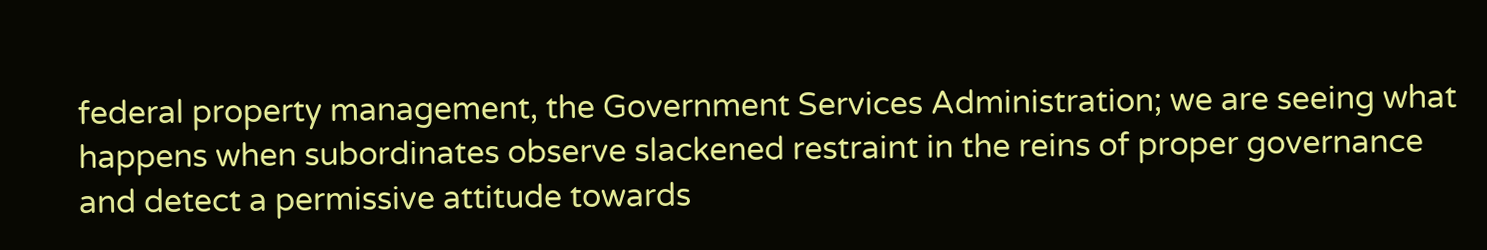federal property management, the Government Services Administration; we are seeing what happens when subordinates observe slackened restraint in the reins of proper governance and detect a permissive attitude towards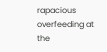rapacious overfeeding at the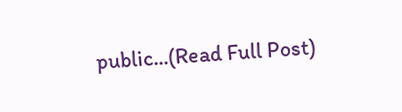public...(Read Full Post)